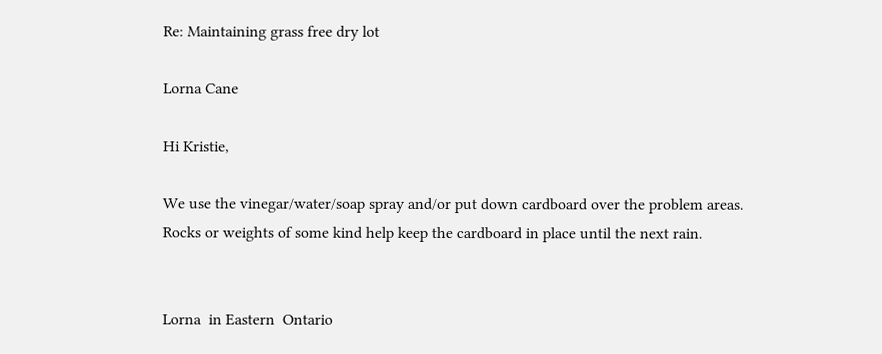Re: Maintaining grass free dry lot

Lorna Cane

Hi Kristie,

We use the vinegar/water/soap spray and/or put down cardboard over the problem areas.
Rocks or weights of some kind help keep the cardboard in place until the next rain.


Lorna  in Eastern  Ontario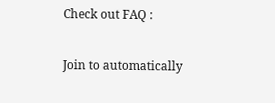Check out FAQ :

Join to automatically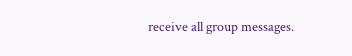receive all group messages.